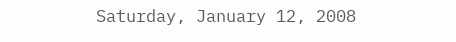Saturday, January 12, 2008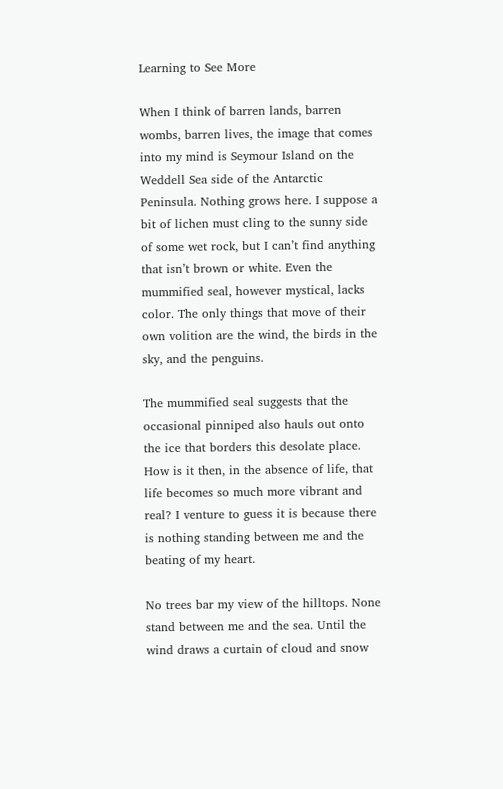Learning to See More

When I think of barren lands, barren wombs, barren lives, the image that comes into my mind is Seymour Island on the Weddell Sea side of the Antarctic Peninsula. Nothing grows here. I suppose a bit of lichen must cling to the sunny side of some wet rock, but I can’t find anything that isn’t brown or white. Even the mummified seal, however mystical, lacks color. The only things that move of their own volition are the wind, the birds in the sky, and the penguins.

The mummified seal suggests that the occasional pinniped also hauls out onto the ice that borders this desolate place. How is it then, in the absence of life, that life becomes so much more vibrant and real? I venture to guess it is because there is nothing standing between me and the beating of my heart.

No trees bar my view of the hilltops. None stand between me and the sea. Until the wind draws a curtain of cloud and snow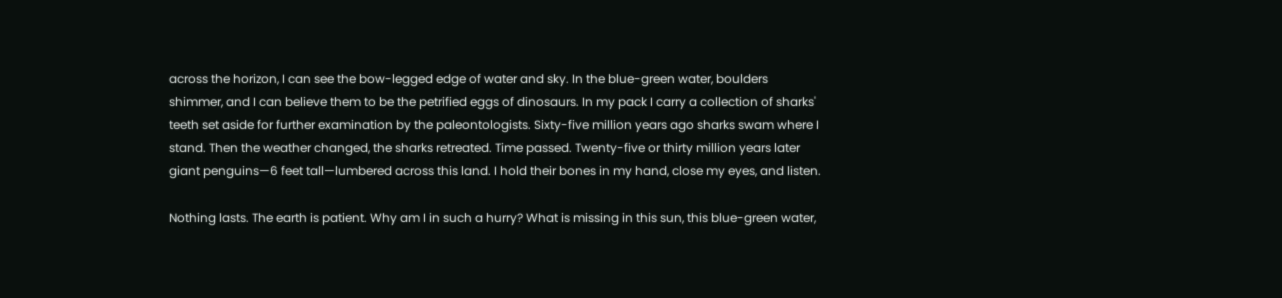across the horizon, I can see the bow-legged edge of water and sky. In the blue-green water, boulders shimmer, and I can believe them to be the petrified eggs of dinosaurs. In my pack I carry a collection of sharks' teeth set aside for further examination by the paleontologists. Sixty-five million years ago sharks swam where I stand. Then the weather changed, the sharks retreated. Time passed. Twenty-five or thirty million years later giant penguins—6 feet tall—lumbered across this land. I hold their bones in my hand, close my eyes, and listen.

Nothing lasts. The earth is patient. Why am I in such a hurry? What is missing in this sun, this blue-green water,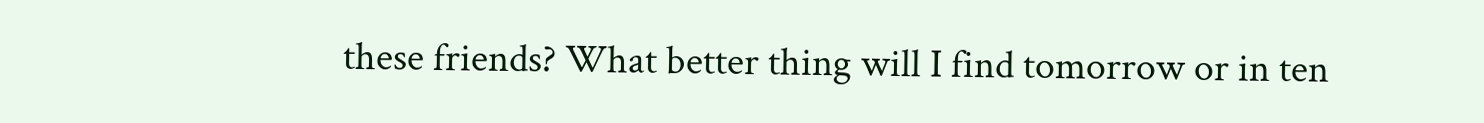these friends? What better thing will I find tomorrow or in ten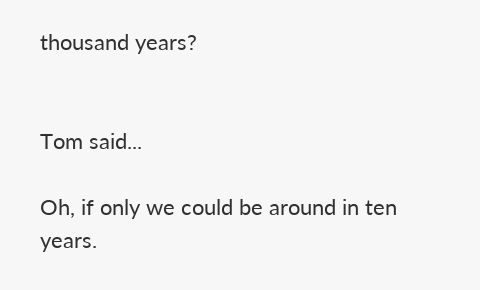thousand years?


Tom said...

Oh, if only we could be around in ten years.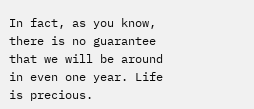In fact, as you know, there is no guarantee that we will be around in even one year. Life is precious.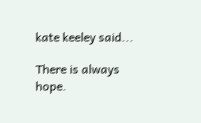kate keeley said...

There is always hope.